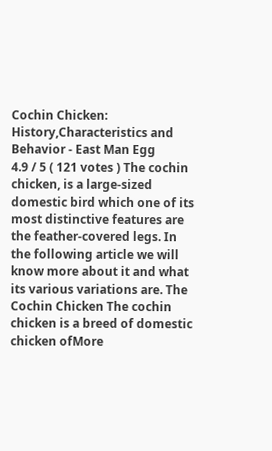Cochin Chicken: History,Characteristics and Behavior - East Man Egg
4.9 / 5 ( 121 votes ) The cochin chicken, is a large-sized domestic bird which one of its most distinctive features are the feather-covered legs. In the following article we will know more about it and what its various variations are. The Cochin Chicken The cochin chicken is a breed of domestic chicken ofMore